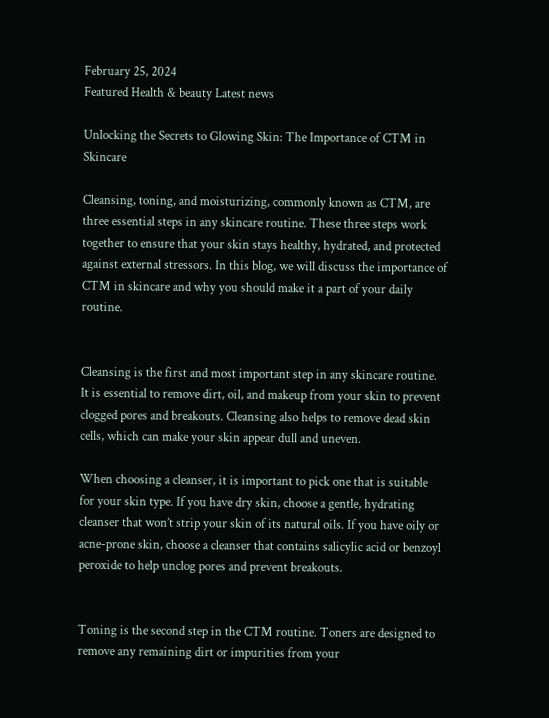February 25, 2024
Featured Health & beauty Latest news

Unlocking the Secrets to Glowing Skin: The Importance of CTM in Skincare

Cleansing, toning, and moisturizing, commonly known as CTM, are three essential steps in any skincare routine. These three steps work together to ensure that your skin stays healthy, hydrated, and protected against external stressors. In this blog, we will discuss the importance of CTM in skincare and why you should make it a part of your daily routine.


Cleansing is the first and most important step in any skincare routine. It is essential to remove dirt, oil, and makeup from your skin to prevent clogged pores and breakouts. Cleansing also helps to remove dead skin cells, which can make your skin appear dull and uneven.

When choosing a cleanser, it is important to pick one that is suitable for your skin type. If you have dry skin, choose a gentle, hydrating cleanser that won’t strip your skin of its natural oils. If you have oily or acne-prone skin, choose a cleanser that contains salicylic acid or benzoyl peroxide to help unclog pores and prevent breakouts.


Toning is the second step in the CTM routine. Toners are designed to remove any remaining dirt or impurities from your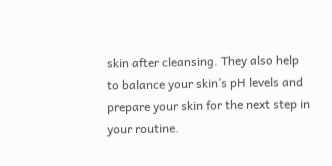skin after cleansing. They also help to balance your skin’s pH levels and prepare your skin for the next step in your routine.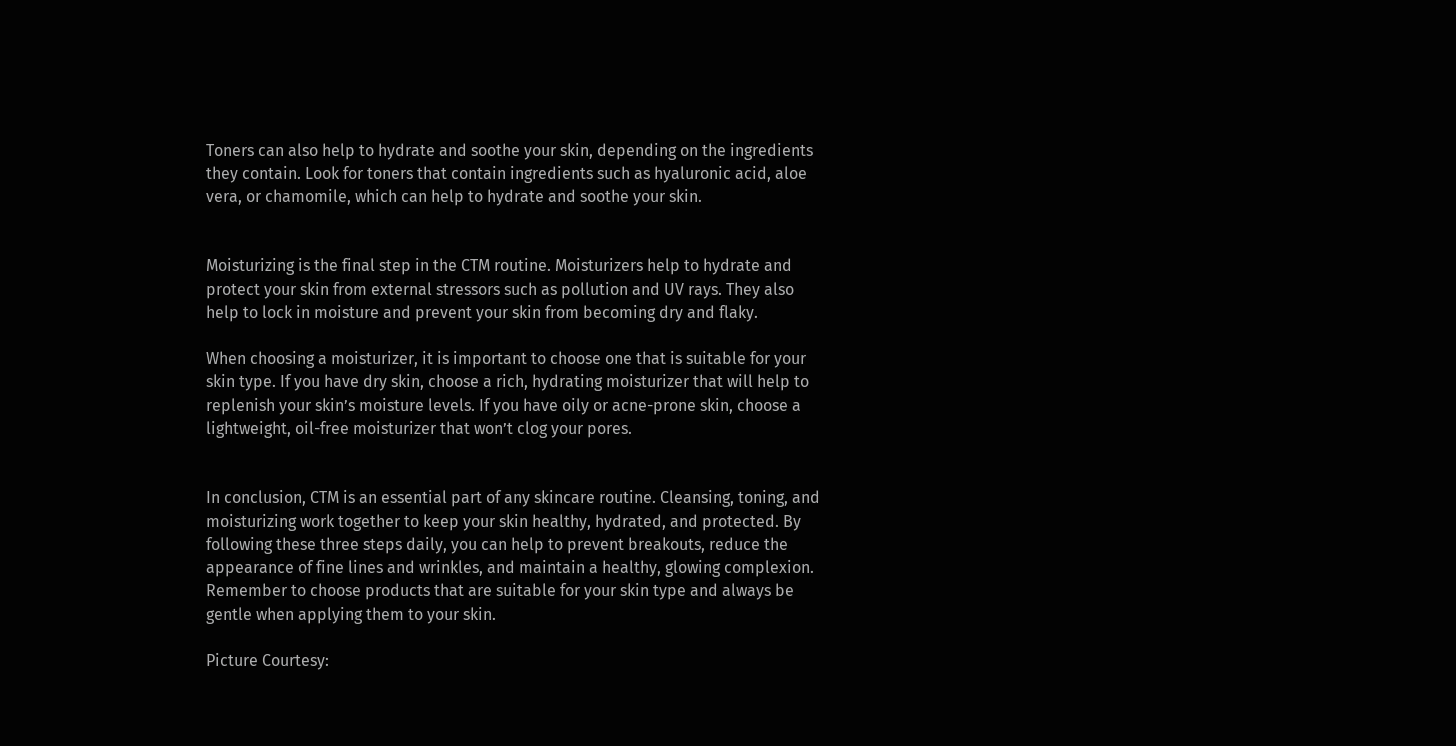Toners can also help to hydrate and soothe your skin, depending on the ingredients they contain. Look for toners that contain ingredients such as hyaluronic acid, aloe vera, or chamomile, which can help to hydrate and soothe your skin.


Moisturizing is the final step in the CTM routine. Moisturizers help to hydrate and protect your skin from external stressors such as pollution and UV rays. They also help to lock in moisture and prevent your skin from becoming dry and flaky.

When choosing a moisturizer, it is important to choose one that is suitable for your skin type. If you have dry skin, choose a rich, hydrating moisturizer that will help to replenish your skin’s moisture levels. If you have oily or acne-prone skin, choose a lightweight, oil-free moisturizer that won’t clog your pores.


In conclusion, CTM is an essential part of any skincare routine. Cleansing, toning, and moisturizing work together to keep your skin healthy, hydrated, and protected. By following these three steps daily, you can help to prevent breakouts, reduce the appearance of fine lines and wrinkles, and maintain a healthy, glowing complexion. Remember to choose products that are suitable for your skin type and always be gentle when applying them to your skin.

Picture Courtesy: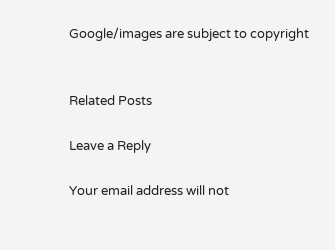Google/images are subject to copyright


Related Posts

Leave a Reply

Your email address will not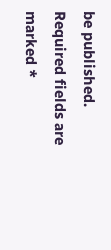be published. Required fields are marked *